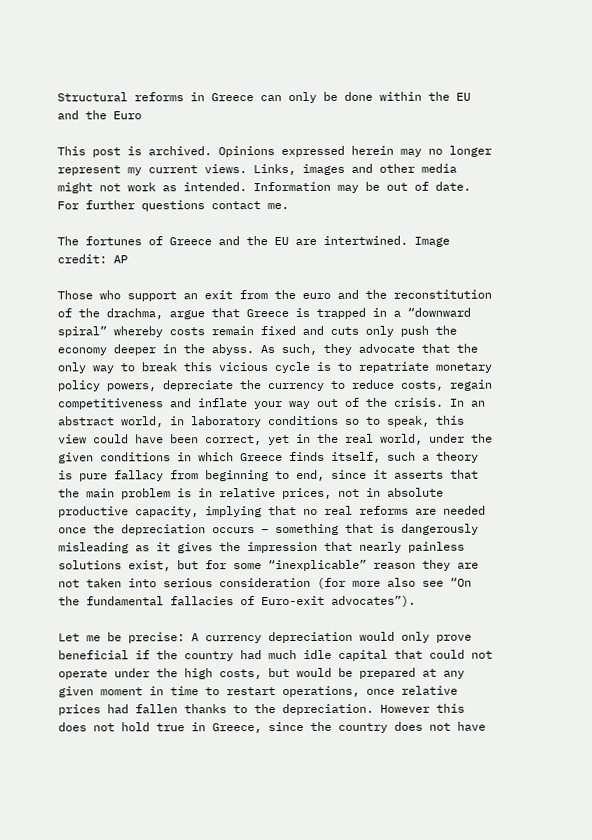Structural reforms in Greece can only be done within the EU and the Euro

This post is archived. Opinions expressed herein may no longer represent my current views. Links, images and other media might not work as intended. Information may be out of date. For further questions contact me.

The fortunes of Greece and the EU are intertwined. Image credit: AP

Those who support an exit from the euro and the reconstitution of the drachma, argue that Greece is trapped in a “downward spiral” whereby costs remain fixed and cuts only push the economy deeper in the abyss. As such, they advocate that the only way to break this vicious cycle is to repatriate monetary policy powers, depreciate the currency to reduce costs, regain competitiveness and inflate your way out of the crisis. In an abstract world, in laboratory conditions so to speak, this view could have been correct, yet in the real world, under the given conditions in which Greece finds itself, such a theory is pure fallacy from beginning to end, since it asserts that the main problem is in relative prices, not in absolute productive capacity, implying that no real reforms are needed once the depreciation occurs – something that is dangerously misleading as it gives the impression that nearly painless solutions exist, but for some “inexplicable” reason they are not taken into serious consideration (for more also see “On the fundamental fallacies of Euro-exit advocates”).

Let me be precise: A currency depreciation would only prove beneficial if the country had much idle capital that could not operate under the high costs, but would be prepared at any given moment in time to restart operations, once relative prices had fallen thanks to the depreciation. However this does not hold true in Greece, since the country does not have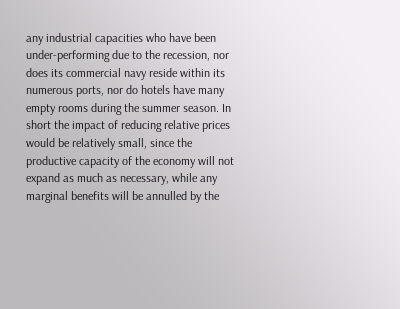any industrial capacities who have been under-performing due to the recession, nor does its commercial navy reside within its numerous ports, nor do hotels have many empty rooms during the summer season. In short the impact of reducing relative prices would be relatively small, since the productive capacity of the economy will not expand as much as necessary, while any marginal benefits will be annulled by the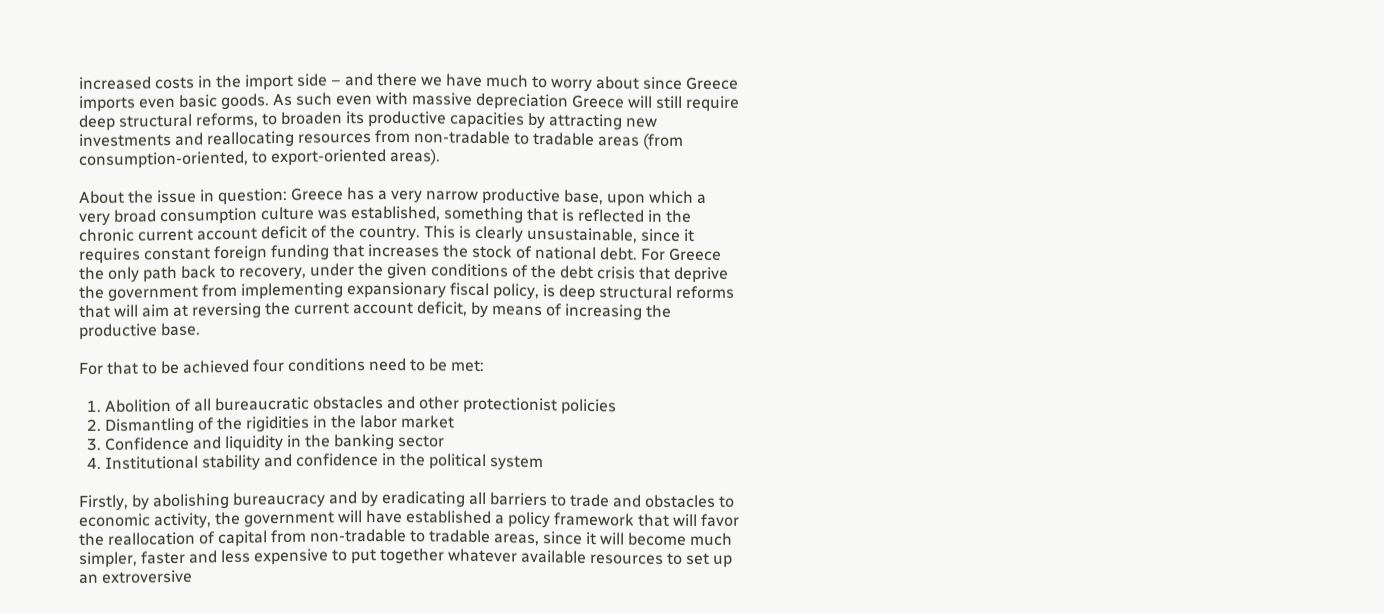increased costs in the import side – and there we have much to worry about since Greece imports even basic goods. As such even with massive depreciation Greece will still require deep structural reforms, to broaden its productive capacities by attracting new investments and reallocating resources from non-tradable to tradable areas (from consumption-oriented, to export-oriented areas).

About the issue in question: Greece has a very narrow productive base, upon which a very broad consumption culture was established, something that is reflected in the chronic current account deficit of the country. This is clearly unsustainable, since it requires constant foreign funding that increases the stock of national debt. For Greece the only path back to recovery, under the given conditions of the debt crisis that deprive the government from implementing expansionary fiscal policy, is deep structural reforms that will aim at reversing the current account deficit, by means of increasing the productive base.

For that to be achieved four conditions need to be met:

  1. Abolition of all bureaucratic obstacles and other protectionist policies
  2. Dismantling of the rigidities in the labor market
  3. Confidence and liquidity in the banking sector
  4. Institutional stability and confidence in the political system

Firstly, by abolishing bureaucracy and by eradicating all barriers to trade and obstacles to economic activity, the government will have established a policy framework that will favor the reallocation of capital from non-tradable to tradable areas, since it will become much simpler, faster and less expensive to put together whatever available resources to set up an extroversive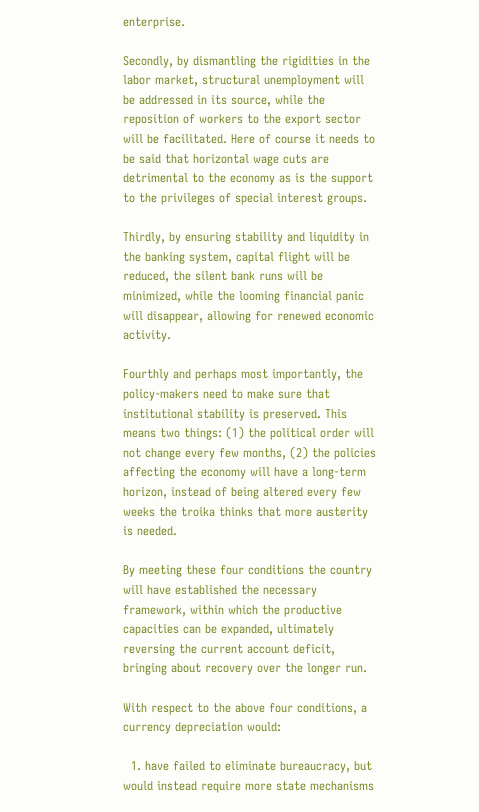enterprise.

Secondly, by dismantling the rigidities in the labor market, structural unemployment will be addressed in its source, while the reposition of workers to the export sector will be facilitated. Here of course it needs to be said that horizontal wage cuts are detrimental to the economy as is the support to the privileges of special interest groups.

Thirdly, by ensuring stability and liquidity in the banking system, capital flight will be reduced, the silent bank runs will be minimized, while the looming financial panic will disappear, allowing for renewed economic activity.

Fourthly and perhaps most importantly, the policy-makers need to make sure that institutional stability is preserved. This means two things: (1) the political order will not change every few months, (2) the policies affecting the economy will have a long-term horizon, instead of being altered every few weeks the troika thinks that more austerity is needed.

By meeting these four conditions the country will have established the necessary framework, within which the productive capacities can be expanded, ultimately reversing the current account deficit, bringing about recovery over the longer run.

With respect to the above four conditions, a currency depreciation would:

  1. have failed to eliminate bureaucracy, but would instead require more state mechanisms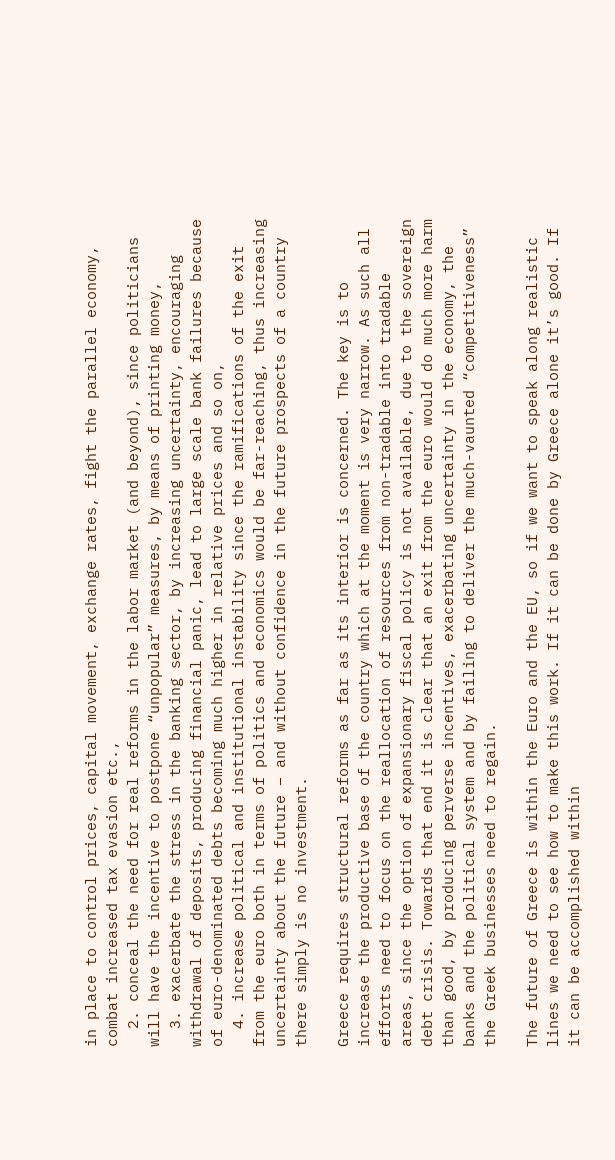in place to control prices, capital movement, exchange rates, fight the parallel economy, combat increased tax evasion etc.,
  2. conceal the need for real reforms in the labor market (and beyond), since politicians will have the incentive to postpone “unpopular” measures, by means of printing money,
  3. exacerbate the stress in the banking sector, by increasing uncertainty, encouraging withdrawal of deposits, producing financial panic, lead to large scale bank failures because of euro-denominated debts becoming much higher in relative prices and so on,
  4. increase political and institutional instability since the ramifications of the exit from the euro both in terms of politics and economics would be far-reaching, thus increasing uncertainty about the future – and without confidence in the future prospects of a country there simply is no investment.

Greece requires structural reforms as far as its interior is concerned. The key is to increase the productive base of the country which at the moment is very narrow. As such all efforts need to focus on the reallocation of resources from non-tradable into tradable areas, since the option of expansionary fiscal policy is not available, due to the sovereign debt crisis. Towards that end it is clear that an exit from the euro would do much more harm than good, by producing perverse incentives, exacerbating uncertainty in the economy, the banks and the political system and by failing to deliver the much-vaunted “competitiveness” the Greek businesses need to regain.

The future of Greece is within the Euro and the EU, so if we want to speak along realistic lines we need to see how to make this work. If it can be done by Greece alone it’s good. If it can be accomplished within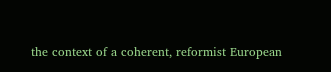the context of a coherent, reformist European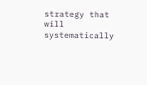strategy that will systematically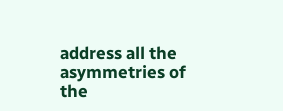address all the asymmetries of the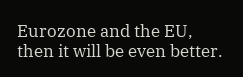Eurozone and the EU, then it will be even better.